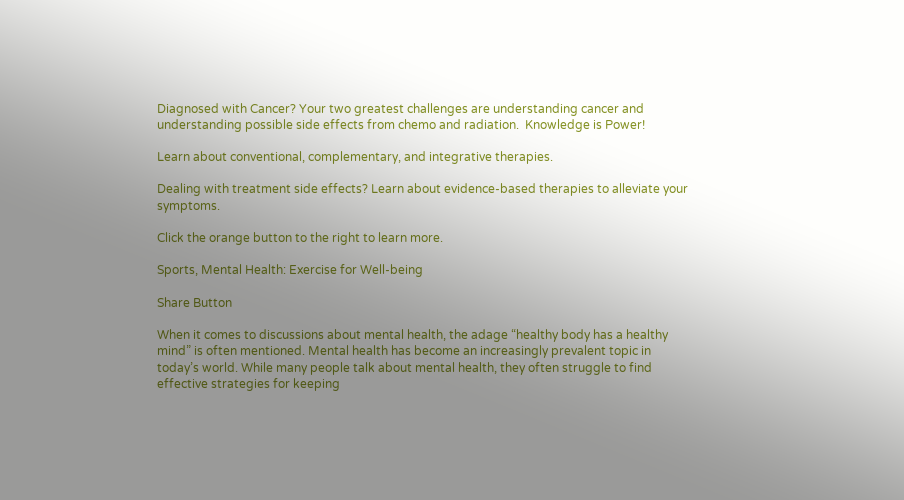Diagnosed with Cancer? Your two greatest challenges are understanding cancer and understanding possible side effects from chemo and radiation.  Knowledge is Power!

Learn about conventional, complementary, and integrative therapies.

Dealing with treatment side effects? Learn about evidence-based therapies to alleviate your symptoms.

Click the orange button to the right to learn more.

Sports, Mental Health: Exercise for Well-being

Share Button

When it comes to discussions about mental health, the adage “healthy body has a healthy
mind” is often mentioned. Mental health has become an increasingly prevalent topic in
today’s world. While many people talk about mental health, they often struggle to find
effective strategies for keeping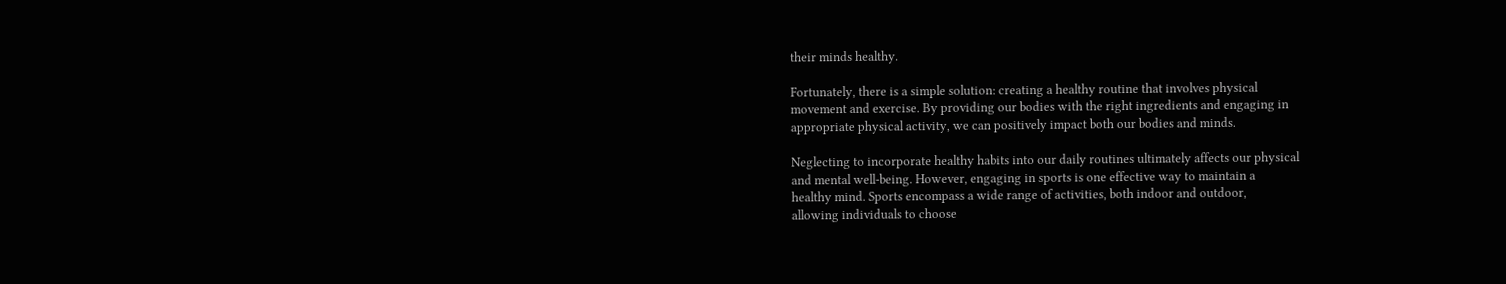their minds healthy.

Fortunately, there is a simple solution: creating a healthy routine that involves physical
movement and exercise. By providing our bodies with the right ingredients and engaging in
appropriate physical activity, we can positively impact both our bodies and minds.

Neglecting to incorporate healthy habits into our daily routines ultimately affects our physical
and mental well-being. However, engaging in sports is one effective way to maintain a
healthy mind. Sports encompass a wide range of activities, both indoor and outdoor,
allowing individuals to choose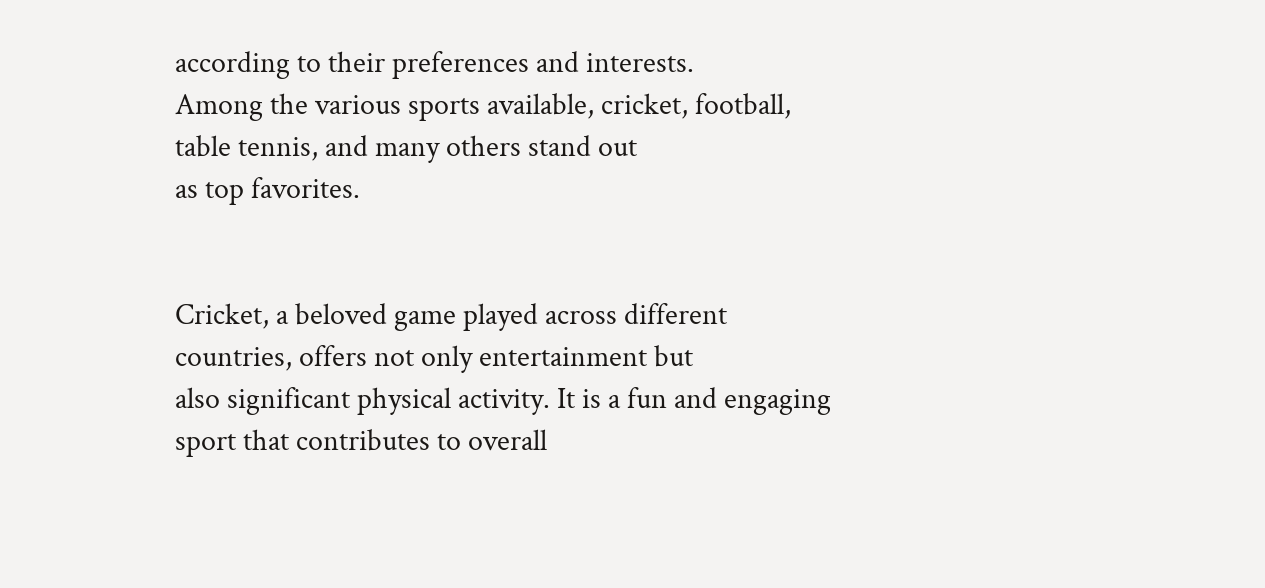according to their preferences and interests.
Among the various sports available, cricket, football, table tennis, and many others stand out
as top favorites.


Cricket, a beloved game played across different countries, offers not only entertainment but
also significant physical activity. It is a fun and engaging sport that contributes to overall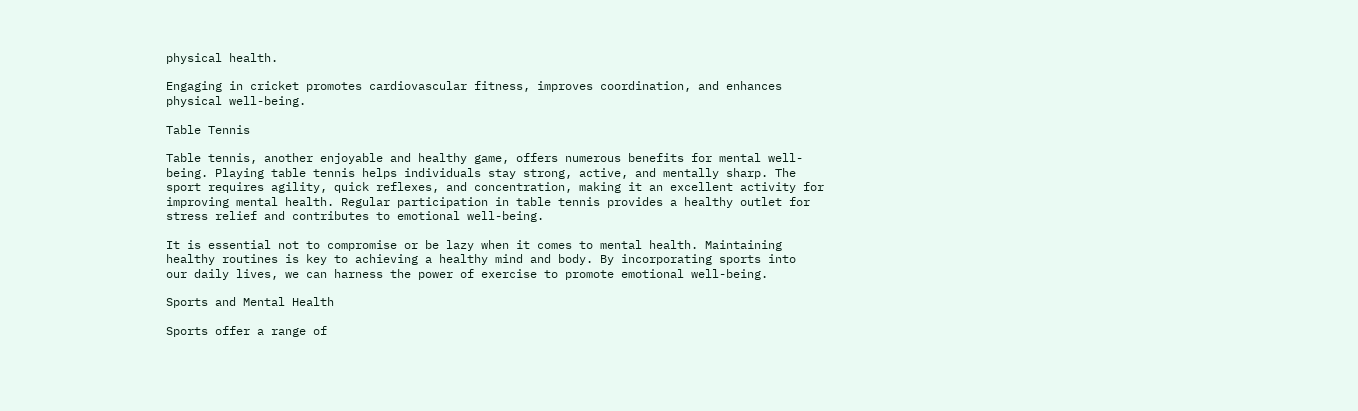physical health.

Engaging in cricket promotes cardiovascular fitness, improves coordination, and enhances
physical well-being.

Table Tennis

Table tennis, another enjoyable and healthy game, offers numerous benefits for mental well-
being. Playing table tennis helps individuals stay strong, active, and mentally sharp. The
sport requires agility, quick reflexes, and concentration, making it an excellent activity for
improving mental health. Regular participation in table tennis provides a healthy outlet for
stress relief and contributes to emotional well-being.

It is essential not to compromise or be lazy when it comes to mental health. Maintaining
healthy routines is key to achieving a healthy mind and body. By incorporating sports into
our daily lives, we can harness the power of exercise to promote emotional well-being.

Sports and Mental Health

Sports offer a range of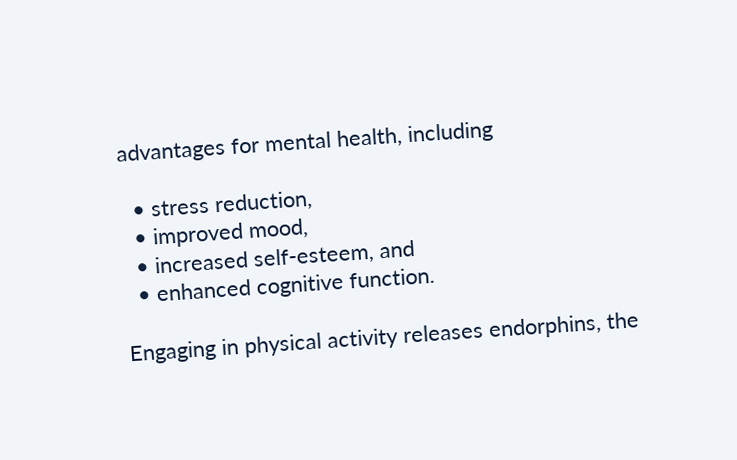advantages for mental health, including

  • stress reduction,
  • improved mood,
  • increased self-esteem, and
  • enhanced cognitive function.

Engaging in physical activity releases endorphins, the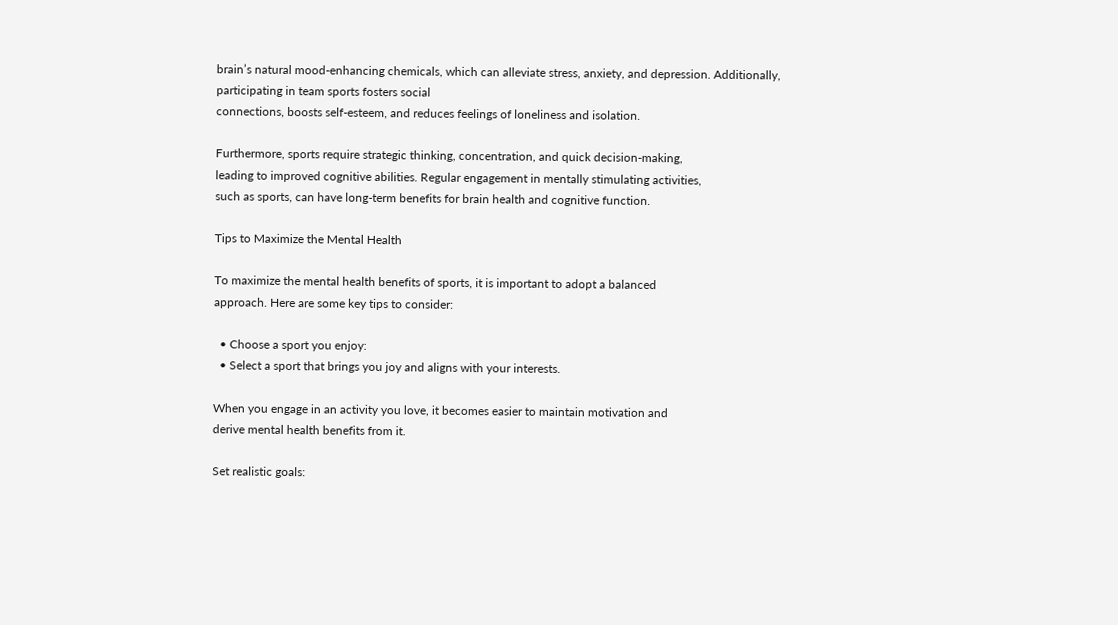brain’s natural mood-enhancing chemicals, which can alleviate stress, anxiety, and depression. Additionally, participating in team sports fosters social
connections, boosts self-esteem, and reduces feelings of loneliness and isolation.

Furthermore, sports require strategic thinking, concentration, and quick decision-making,
leading to improved cognitive abilities. Regular engagement in mentally stimulating activities,
such as sports, can have long-term benefits for brain health and cognitive function.

Tips to Maximize the Mental Health

To maximize the mental health benefits of sports, it is important to adopt a balanced
approach. Here are some key tips to consider:

  • Choose a sport you enjoy:
  • Select a sport that brings you joy and aligns with your interests.

When you engage in an activity you love, it becomes easier to maintain motivation and
derive mental health benefits from it.

Set realistic goals: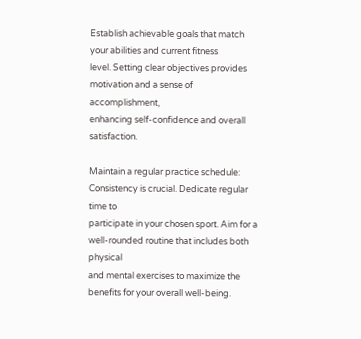Establish achievable goals that match your abilities and current fitness
level. Setting clear objectives provides motivation and a sense of accomplishment,
enhancing self-confidence and overall satisfaction.

Maintain a regular practice schedule: Consistency is crucial. Dedicate regular time to
participate in your chosen sport. Aim for a well-rounded routine that includes both physical
and mental exercises to maximize the benefits for your overall well-being.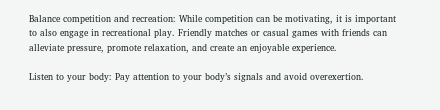Balance competition and recreation: While competition can be motivating, it is important
to also engage in recreational play. Friendly matches or casual games with friends can
alleviate pressure, promote relaxation, and create an enjoyable experience.

Listen to your body: Pay attention to your body’s signals and avoid overexertion.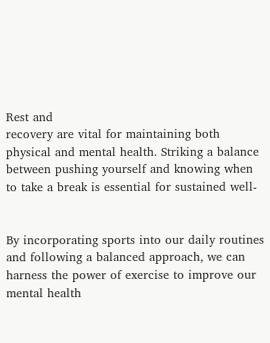Rest and
recovery are vital for maintaining both physical and mental health. Striking a balance
between pushing yourself and knowing when to take a break is essential for sustained well-


By incorporating sports into our daily routines and following a balanced approach, we can
harness the power of exercise to improve our mental health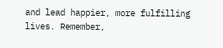and lead happier, more fulfilling
lives. Remember,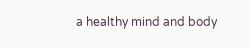a healthy mind and body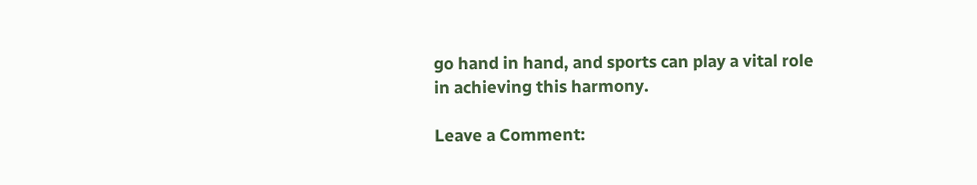go hand in hand, and sports can play a vital role
in achieving this harmony.

Leave a Comment: